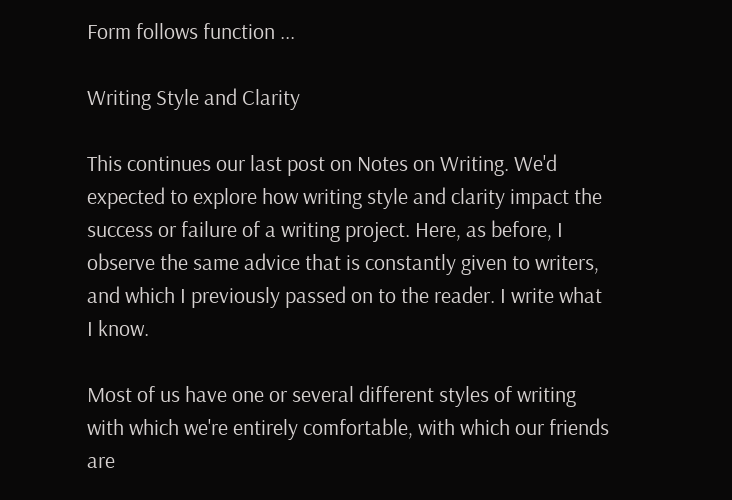Form follows function ...

Writing Style and Clarity

This continues our last post on Notes on Writing. We'd expected to explore how writing style and clarity impact the success or failure of a writing project. Here, as before, I observe the same advice that is constantly given to writers, and which I previously passed on to the reader. I write what I know.

Most of us have one or several different styles of writing with which we're entirely comfortable, with which our friends are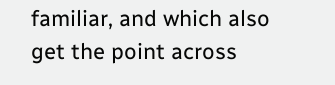familiar, and which also get the point across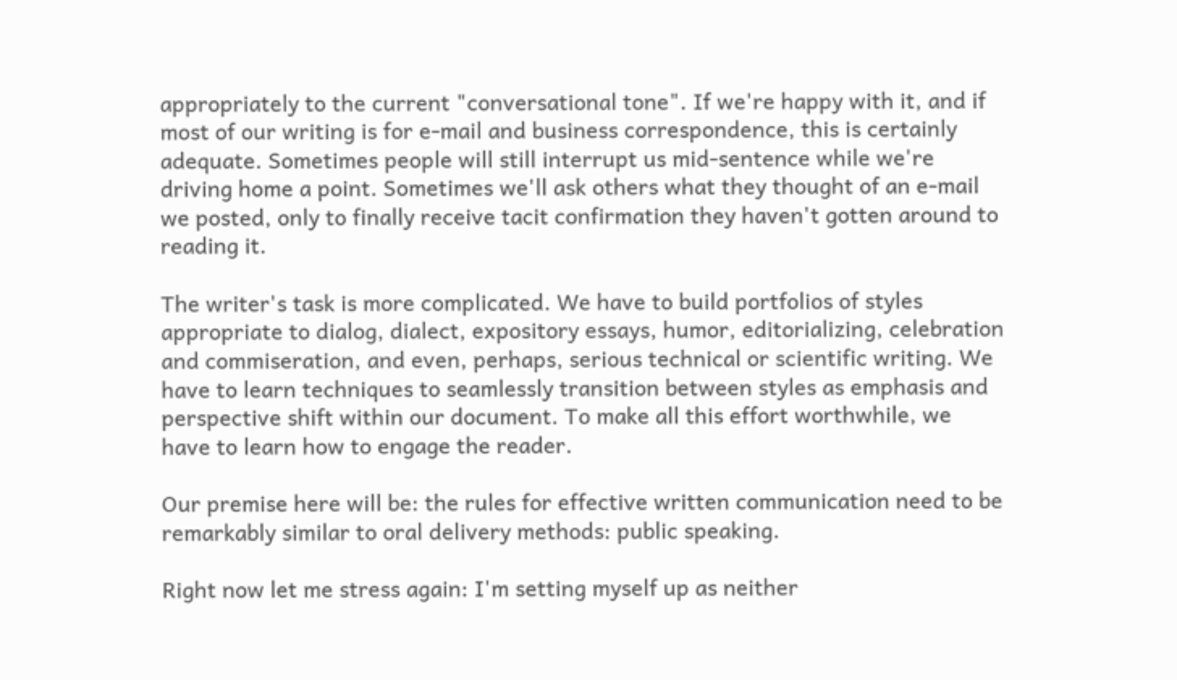appropriately to the current "conversational tone". If we're happy with it, and if most of our writing is for e-mail and business correspondence, this is certainly adequate. Sometimes people will still interrupt us mid-sentence while we're driving home a point. Sometimes we'll ask others what they thought of an e-mail we posted, only to finally receive tacit confirmation they haven't gotten around to reading it.

The writer's task is more complicated. We have to build portfolios of styles appropriate to dialog, dialect, expository essays, humor, editorializing, celebration and commiseration, and even, perhaps, serious technical or scientific writing. We have to learn techniques to seamlessly transition between styles as emphasis and perspective shift within our document. To make all this effort worthwhile, we have to learn how to engage the reader.

Our premise here will be: the rules for effective written communication need to be remarkably similar to oral delivery methods: public speaking.

Right now let me stress again: I'm setting myself up as neither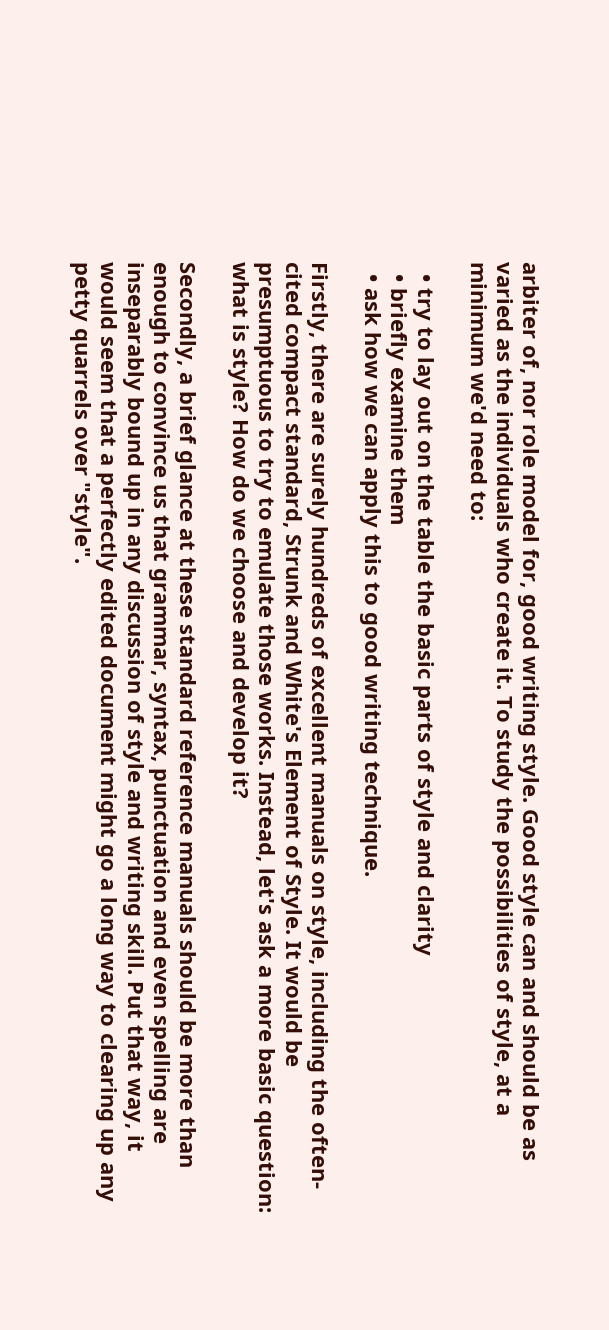arbiter of, nor role model for, good writing style. Good style can and should be as varied as the individuals who create it. To study the possibilities of style, at a minimum we'd need to:

  • try to lay out on the table the basic parts of style and clarity
  • briefly examine them
  • ask how we can apply this to good writing technique.

Firstly, there are surely hundreds of excellent manuals on style, including the often-cited compact standard, Strunk and White's Element of Style. It would be presumptuous to try to emulate those works. Instead, let's ask a more basic question: what is style? How do we choose and develop it?

Secondly, a brief glance at these standard reference manuals should be more than enough to convince us that grammar, syntax, punctuation and even spelling are inseparably bound up in any discussion of style and writing skill. Put that way, it would seem that a perfectly edited document might go a long way to clearing up any petty quarrels over "style".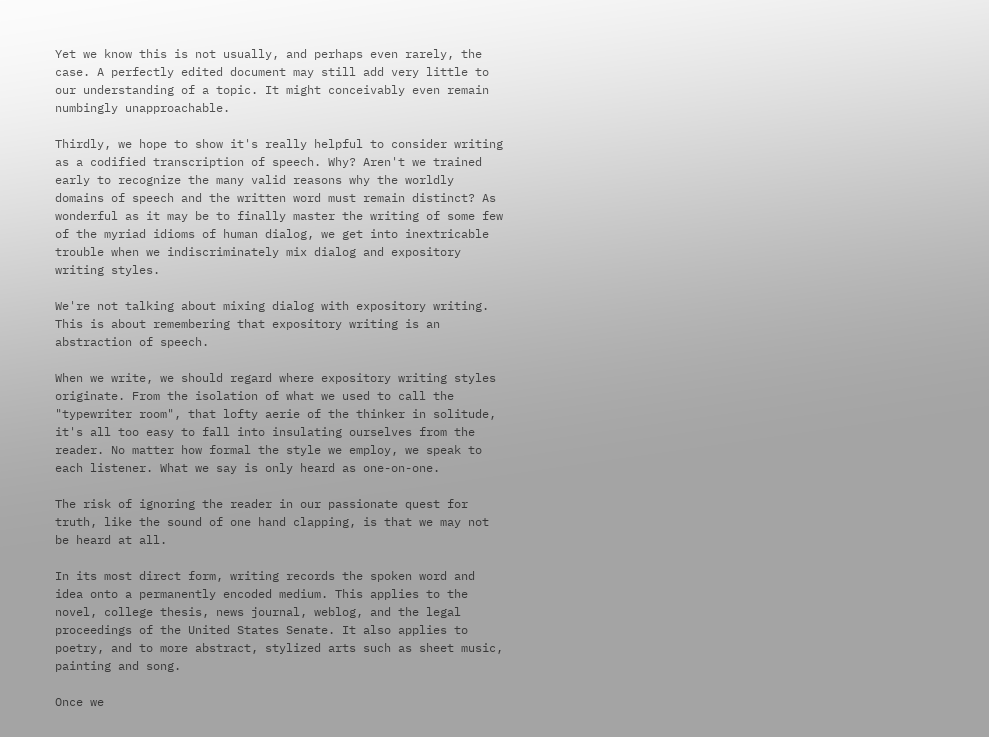Yet we know this is not usually, and perhaps even rarely, the case. A perfectly edited document may still add very little to our understanding of a topic. It might conceivably even remain numbingly unapproachable.

Thirdly, we hope to show it's really helpful to consider writing as a codified transcription of speech. Why? Aren't we trained early to recognize the many valid reasons why the worldly domains of speech and the written word must remain distinct? As wonderful as it may be to finally master the writing of some few of the myriad idioms of human dialog, we get into inextricable trouble when we indiscriminately mix dialog and expository writing styles.

We're not talking about mixing dialog with expository writing. This is about remembering that expository writing is an abstraction of speech.

When we write, we should regard where expository writing styles originate. From the isolation of what we used to call the "typewriter room", that lofty aerie of the thinker in solitude, it's all too easy to fall into insulating ourselves from the reader. No matter how formal the style we employ, we speak to each listener. What we say is only heard as one-on-one.

The risk of ignoring the reader in our passionate quest for truth, like the sound of one hand clapping, is that we may not be heard at all.

In its most direct form, writing records the spoken word and idea onto a permanently encoded medium. This applies to the novel, college thesis, news journal, weblog, and the legal proceedings of the United States Senate. It also applies to poetry, and to more abstract, stylized arts such as sheet music, painting and song.

Once we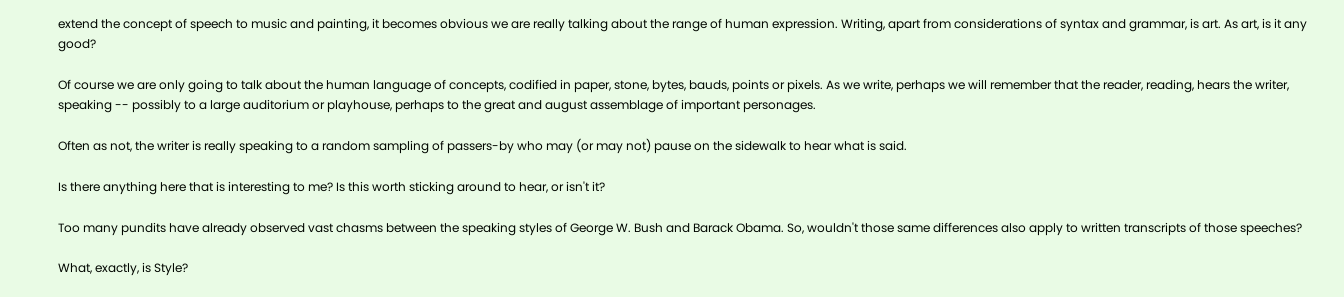extend the concept of speech to music and painting, it becomes obvious we are really talking about the range of human expression. Writing, apart from considerations of syntax and grammar, is art. As art, is it any good?

Of course we are only going to talk about the human language of concepts, codified in paper, stone, bytes, bauds, points or pixels. As we write, perhaps we will remember that the reader, reading, hears the writer, speaking -- possibly to a large auditorium or playhouse, perhaps to the great and august assemblage of important personages.

Often as not, the writer is really speaking to a random sampling of passers-by who may (or may not) pause on the sidewalk to hear what is said.

Is there anything here that is interesting to me? Is this worth sticking around to hear, or isn't it?

Too many pundits have already observed vast chasms between the speaking styles of George W. Bush and Barack Obama. So, wouldn't those same differences also apply to written transcripts of those speeches?

What, exactly, is Style?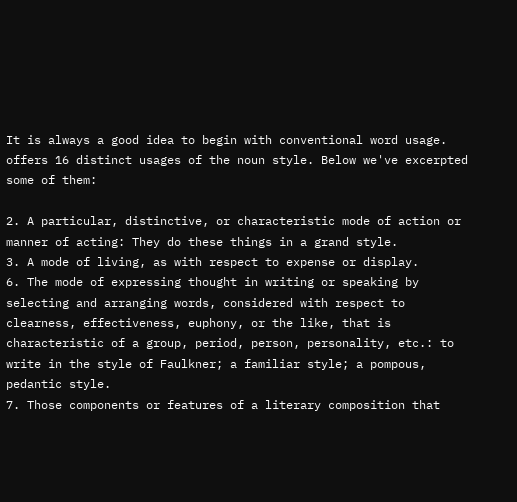It is always a good idea to begin with conventional word usage. offers 16 distinct usages of the noun style. Below we've excerpted some of them:

2. A particular, distinctive, or characteristic mode of action or manner of acting: They do these things in a grand style.
3. A mode of living, as with respect to expense or display.
6. The mode of expressing thought in writing or speaking by selecting and arranging words, considered with respect to clearness, effectiveness, euphony, or the like, that is characteristic of a group, period, person, personality, etc.: to write in the style of Faulkner; a familiar style; a pompous, pedantic style.
7. Those components or features of a literary composition that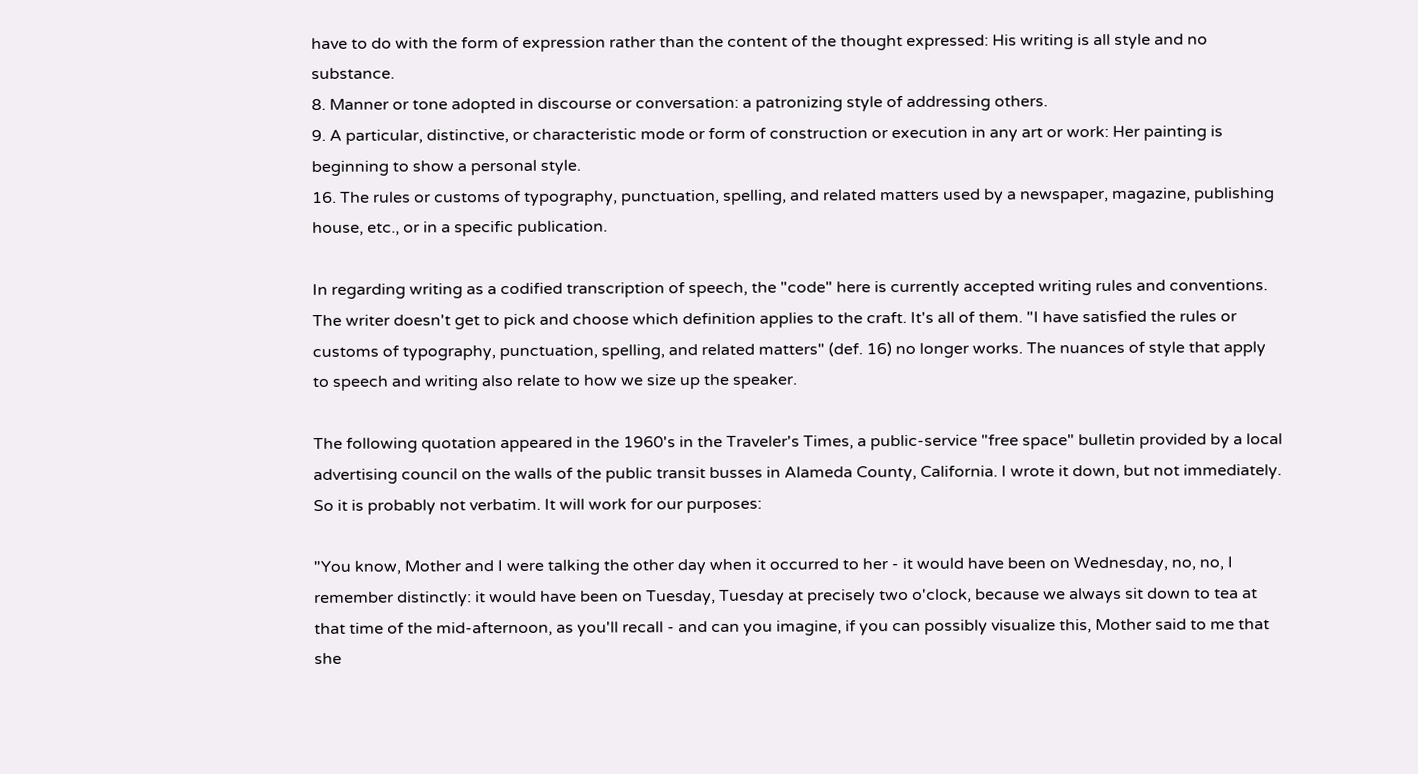have to do with the form of expression rather than the content of the thought expressed: His writing is all style and no substance.
8. Manner or tone adopted in discourse or conversation: a patronizing style of addressing others.
9. A particular, distinctive, or characteristic mode or form of construction or execution in any art or work: Her painting is beginning to show a personal style.
16. The rules or customs of typography, punctuation, spelling, and related matters used by a newspaper, magazine, publishing house, etc., or in a specific publication.

In regarding writing as a codified transcription of speech, the "code" here is currently accepted writing rules and conventions. The writer doesn't get to pick and choose which definition applies to the craft. It's all of them. "I have satisfied the rules or customs of typography, punctuation, spelling, and related matters" (def. 16) no longer works. The nuances of style that apply to speech and writing also relate to how we size up the speaker.

The following quotation appeared in the 1960's in the Traveler's Times, a public-service "free space" bulletin provided by a local advertising council on the walls of the public transit busses in Alameda County, California. I wrote it down, but not immediately. So it is probably not verbatim. It will work for our purposes:

"You know, Mother and I were talking the other day when it occurred to her - it would have been on Wednesday, no, no, I remember distinctly: it would have been on Tuesday, Tuesday at precisely two o'clock, because we always sit down to tea at that time of the mid-afternoon, as you'll recall - and can you imagine, if you can possibly visualize this, Mother said to me that she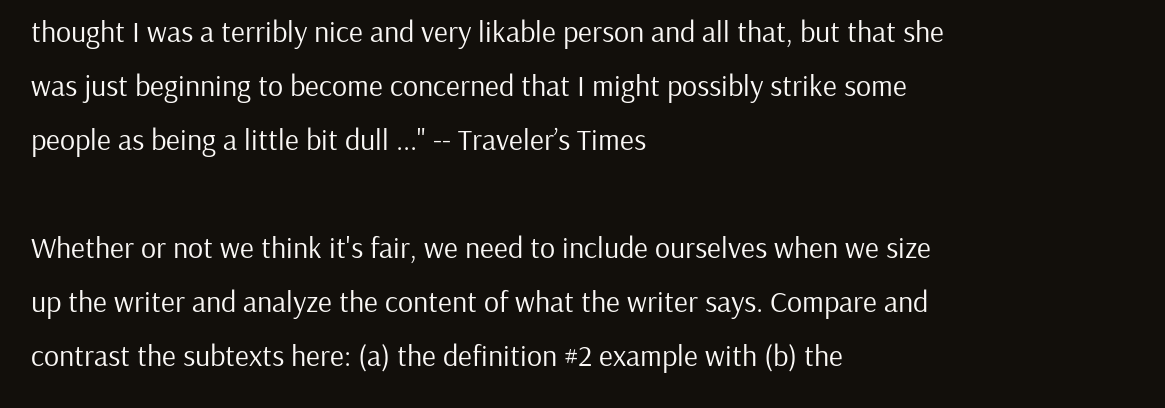thought I was a terribly nice and very likable person and all that, but that she was just beginning to become concerned that I might possibly strike some people as being a little bit dull ..." -- Traveler’s Times

Whether or not we think it's fair, we need to include ourselves when we size up the writer and analyze the content of what the writer says. Compare and contrast the subtexts here: (a) the definition #2 example with (b) the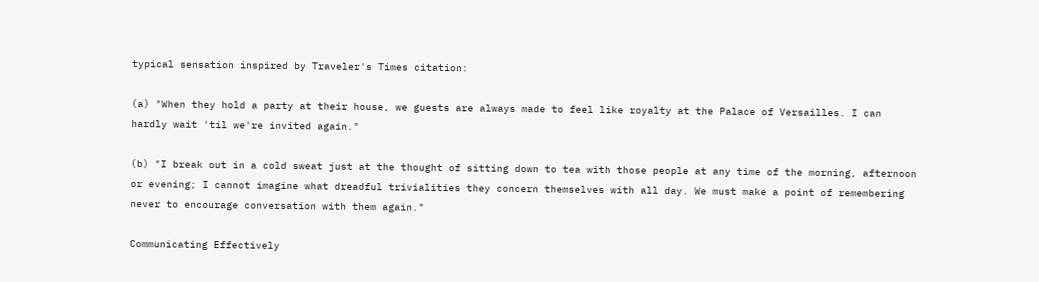typical sensation inspired by Traveler's Times citation:

(a) "When they hold a party at their house, we guests are always made to feel like royalty at the Palace of Versailles. I can hardly wait 'til we're invited again."

(b) "I break out in a cold sweat just at the thought of sitting down to tea with those people at any time of the morning, afternoon or evening; I cannot imagine what dreadful trivialities they concern themselves with all day. We must make a point of remembering never to encourage conversation with them again."

Communicating Effectively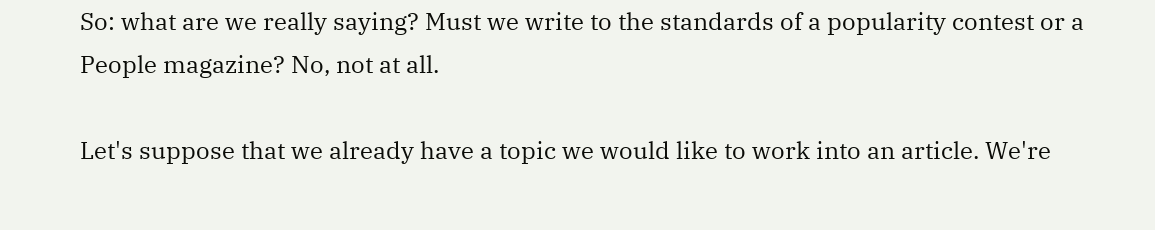So: what are we really saying? Must we write to the standards of a popularity contest or a People magazine? No, not at all.

Let's suppose that we already have a topic we would like to work into an article. We're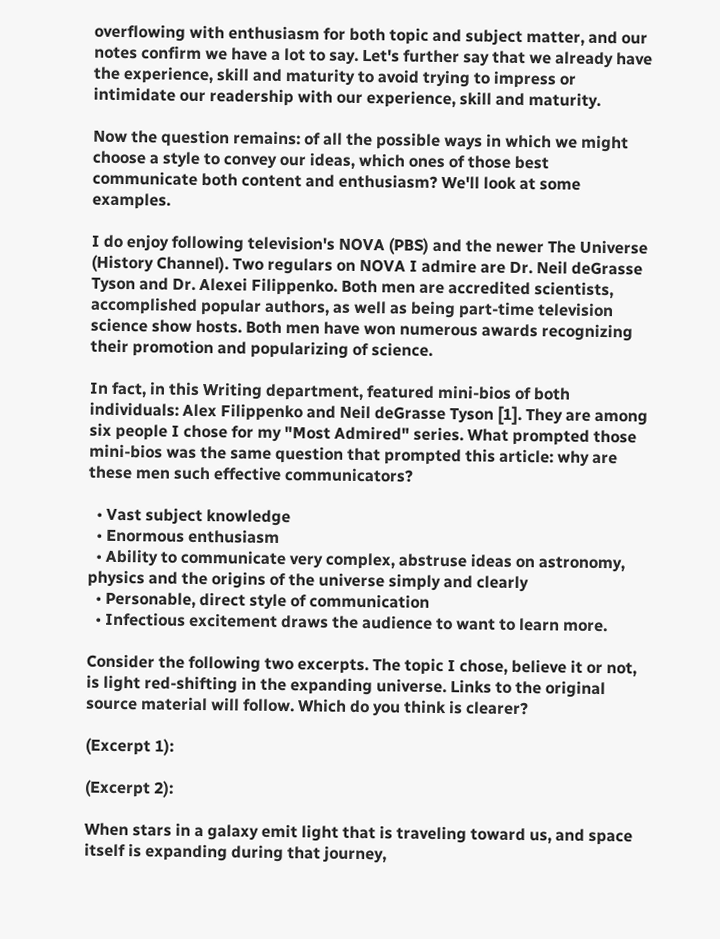overflowing with enthusiasm for both topic and subject matter, and our notes confirm we have a lot to say. Let's further say that we already have the experience, skill and maturity to avoid trying to impress or intimidate our readership with our experience, skill and maturity.

Now the question remains: of all the possible ways in which we might choose a style to convey our ideas, which ones of those best communicate both content and enthusiasm? We'll look at some examples.

I do enjoy following television's NOVA (PBS) and the newer The Universe (History Channel). Two regulars on NOVA I admire are Dr. Neil deGrasse Tyson and Dr. Alexei Filippenko. Both men are accredited scientists, accomplished popular authors, as well as being part-time television science show hosts. Both men have won numerous awards recognizing their promotion and popularizing of science.

In fact, in this Writing department, featured mini-bios of both individuals: Alex Filippenko and Neil deGrasse Tyson [1]. They are among six people I chose for my "Most Admired" series. What prompted those mini-bios was the same question that prompted this article: why are these men such effective communicators?

  • Vast subject knowledge
  • Enormous enthusiasm
  • Ability to communicate very complex, abstruse ideas on astronomy, physics and the origins of the universe simply and clearly
  • Personable, direct style of communication
  • Infectious excitement draws the audience to want to learn more.

Consider the following two excerpts. The topic I chose, believe it or not, is light red-shifting in the expanding universe. Links to the original source material will follow. Which do you think is clearer?

(Excerpt 1):

(Excerpt 2):

When stars in a galaxy emit light that is traveling toward us, and space itself is expanding during that journey,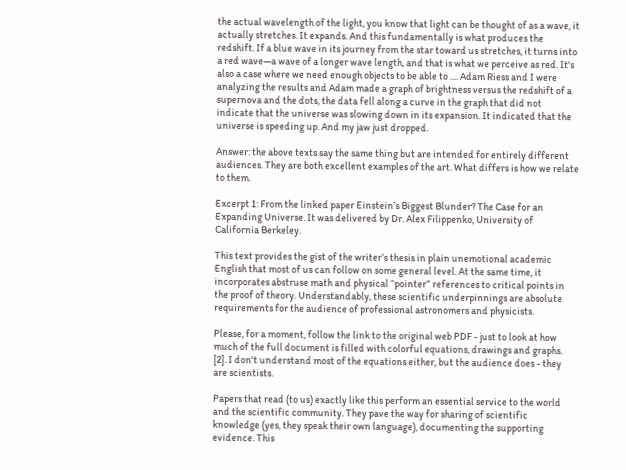the actual wavelength of the light, you know that light can be thought of as a wave, it actually stretches. It expands. And this fundamentally is what produces the redshift. If a blue wave in its journey from the star toward us stretches, it turns into a red wave—a wave of a longer wave length, and that is what we perceive as red. It's also a case where we need enough objects to be able to .... Adam Riess and I were analyzing the results and Adam made a graph of brightness versus the redshift of a supernova and the dots, the data fell along a curve in the graph that did not indicate that the universe was slowing down in its expansion. It indicated that the universe is speeding up. And my jaw just dropped.

Answer: the above texts say the same thing but are intended for entirely different audiences. They are both excellent examples of the art. What differs is how we relate to them.

Excerpt 1: From the linked paper Einstein’s Biggest Blunder? The Case for an Expanding Universe. It was delivered by Dr. Alex Filippenko, University of California Berkeley.

This text provides the gist of the writer’s thesis in plain unemotional academic English that most of us can follow on some general level. At the same time, it incorporates abstruse math and physical “pointer” references to critical points in the proof of theory. Understandably, these scientific underpinnings are absolute requirements for the audience of professional astronomers and physicists.

Please, for a moment, follow the link to the original web PDF - just to look at how much of the full document is filled with colorful equations, drawings and graphs. [2]. I don't understand most of the equations either, but the audience does - they are scientists.

Papers that read (to us) exactly like this perform an essential service to the world and the scientific community. They pave the way for sharing of scientific knowledge (yes, they speak their own language), documenting the supporting evidence. This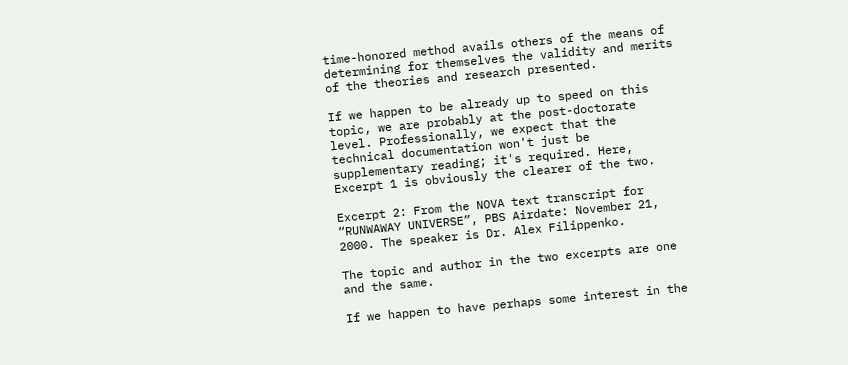time-honored method avails others of the means of determining for themselves the validity and merits of the theories and research presented.

If we happen to be already up to speed on this topic, we are probably at the post-doctorate level. Professionally, we expect that the technical documentation won't just be supplementary reading; it's required. Here, Excerpt 1 is obviously the clearer of the two.

Excerpt 2: From the NOVA text transcript for “RUNWAWAY UNIVERSE”, PBS Airdate: November 21, 2000. The speaker is Dr. Alex Filippenko.

The topic and author in the two excerpts are one and the same.

If we happen to have perhaps some interest in the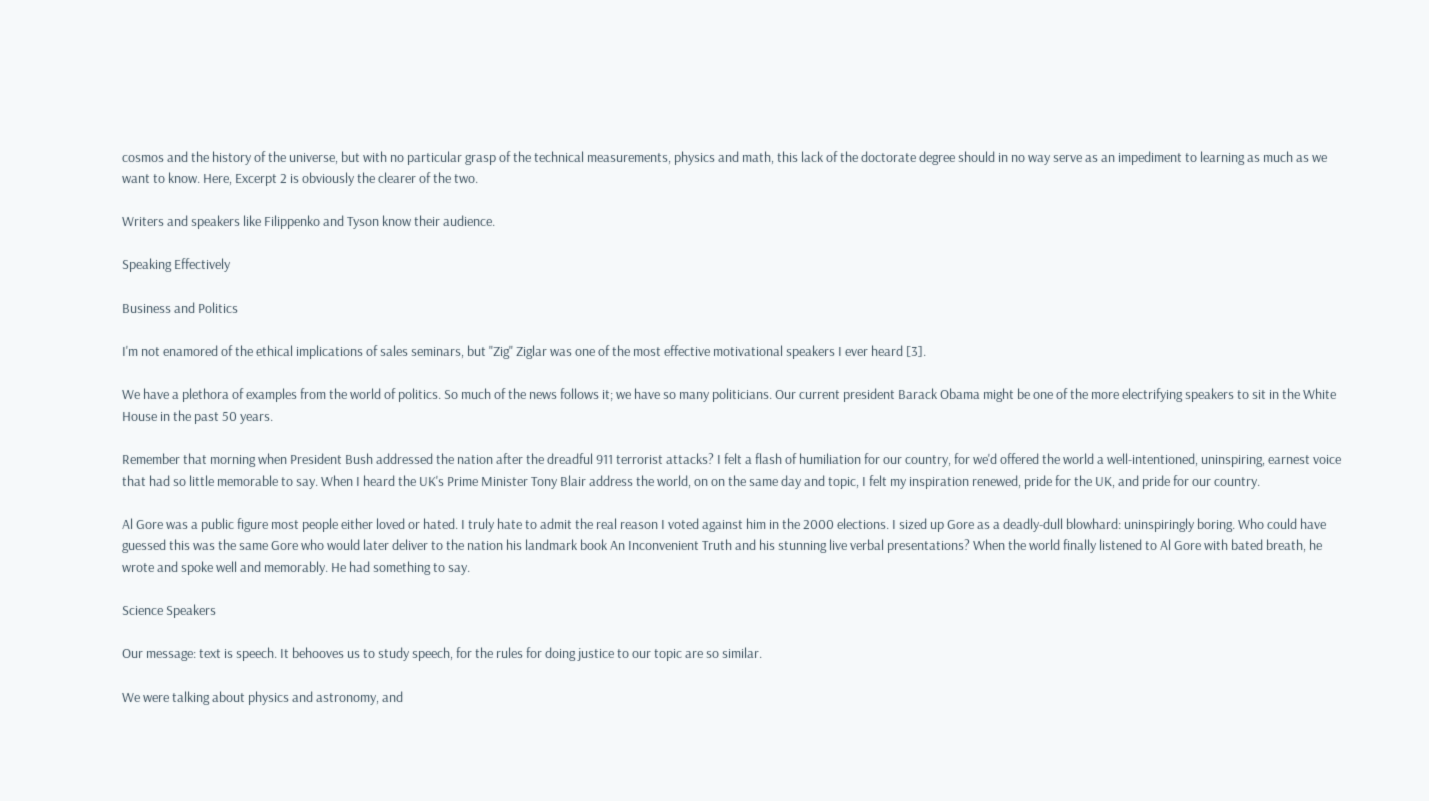cosmos and the history of the universe, but with no particular grasp of the technical measurements, physics and math, this lack of the doctorate degree should in no way serve as an impediment to learning as much as we want to know. Here, Excerpt 2 is obviously the clearer of the two.

Writers and speakers like Filippenko and Tyson know their audience.

Speaking Effectively

Business and Politics

I'm not enamored of the ethical implications of sales seminars, but "Zig" Ziglar was one of the most effective motivational speakers I ever heard [3].

We have a plethora of examples from the world of politics. So much of the news follows it; we have so many politicians. Our current president Barack Obama might be one of the more electrifying speakers to sit in the White House in the past 50 years.

Remember that morning when President Bush addressed the nation after the dreadful 911 terrorist attacks? I felt a flash of humiliation for our country, for we'd offered the world a well-intentioned, uninspiring, earnest voice that had so little memorable to say. When I heard the UK's Prime Minister Tony Blair address the world, on on the same day and topic, I felt my inspiration renewed, pride for the UK, and pride for our country.

Al Gore was a public figure most people either loved or hated. I truly hate to admit the real reason I voted against him in the 2000 elections. I sized up Gore as a deadly-dull blowhard: uninspiringly boring. Who could have guessed this was the same Gore who would later deliver to the nation his landmark book An Inconvenient Truth and his stunning live verbal presentations? When the world finally listened to Al Gore with bated breath, he wrote and spoke well and memorably. He had something to say.

Science Speakers

Our message: text is speech. It behooves us to study speech, for the rules for doing justice to our topic are so similar.

We were talking about physics and astronomy, and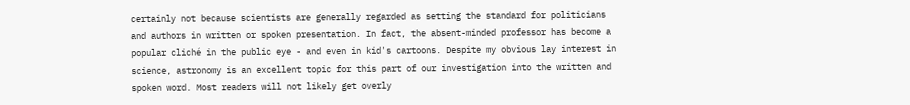certainly not because scientists are generally regarded as setting the standard for politicians and authors in written or spoken presentation. In fact, the absent-minded professor has become a popular cliché in the public eye - and even in kid's cartoons. Despite my obvious lay interest in science, astronomy is an excellent topic for this part of our investigation into the written and spoken word. Most readers will not likely get overly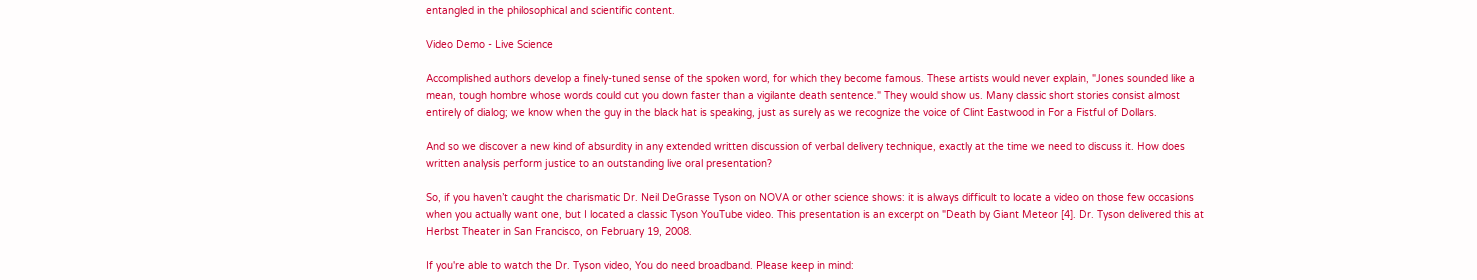entangled in the philosophical and scientific content.

Video Demo - Live Science

Accomplished authors develop a finely-tuned sense of the spoken word, for which they become famous. These artists would never explain, "Jones sounded like a mean, tough hombre whose words could cut you down faster than a vigilante death sentence." They would show us. Many classic short stories consist almost entirely of dialog; we know when the guy in the black hat is speaking, just as surely as we recognize the voice of Clint Eastwood in For a Fistful of Dollars.

And so we discover a new kind of absurdity in any extended written discussion of verbal delivery technique, exactly at the time we need to discuss it. How does written analysis perform justice to an outstanding live oral presentation?

So, if you haven’t caught the charismatic Dr. Neil DeGrasse Tyson on NOVA or other science shows: it is always difficult to locate a video on those few occasions when you actually want one, but I located a classic Tyson YouTube video. This presentation is an excerpt on "Death by Giant Meteor [4]. Dr. Tyson delivered this at Herbst Theater in San Francisco, on February 19, 2008.

If you're able to watch the Dr. Tyson video, You do need broadband. Please keep in mind: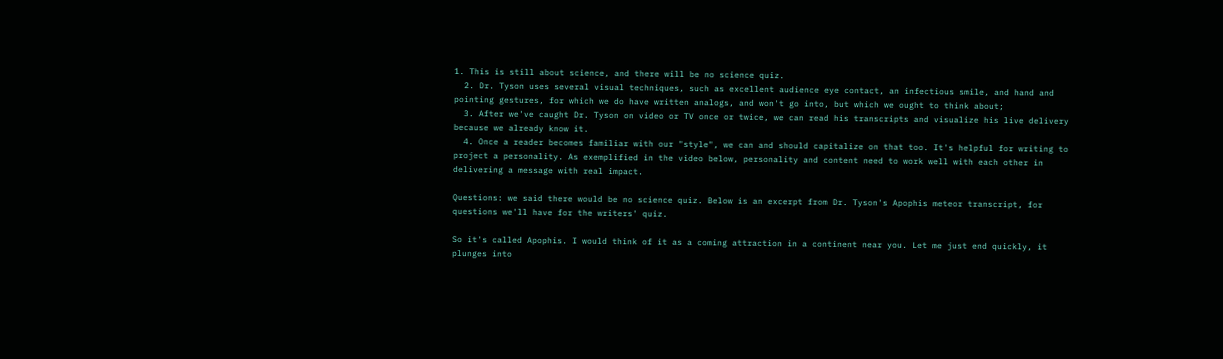1. This is still about science, and there will be no science quiz.
  2. Dr. Tyson uses several visual techniques, such as excellent audience eye contact, an infectious smile, and hand and pointing gestures, for which we do have written analogs, and won't go into, but which we ought to think about;
  3. After we've caught Dr. Tyson on video or TV once or twice, we can read his transcripts and visualize his live delivery because we already know it.
  4. Once a reader becomes familiar with our "style", we can and should capitalize on that too. It's helpful for writing to project a personality. As exemplified in the video below, personality and content need to work well with each other in delivering a message with real impact.

Questions: we said there would be no science quiz. Below is an excerpt from Dr. Tyson's Apophis meteor transcript, for questions we'll have for the writers' quiz.

So it's called Apophis. I would think of it as a coming attraction in a continent near you. Let me just end quickly, it plunges into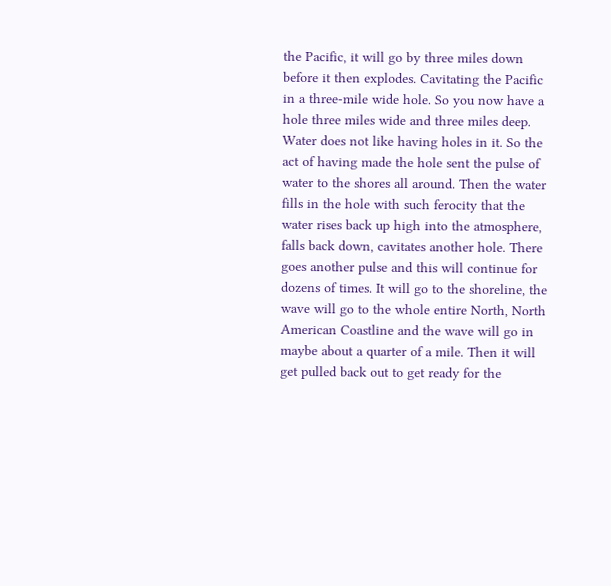the Pacific, it will go by three miles down before it then explodes. Cavitating the Pacific in a three-mile wide hole. So you now have a hole three miles wide and three miles deep. Water does not like having holes in it. So the act of having made the hole sent the pulse of water to the shores all around. Then the water fills in the hole with such ferocity that the water rises back up high into the atmosphere, falls back down, cavitates another hole. There goes another pulse and this will continue for dozens of times. It will go to the shoreline, the wave will go to the whole entire North, North American Coastline and the wave will go in maybe about a quarter of a mile. Then it will get pulled back out to get ready for the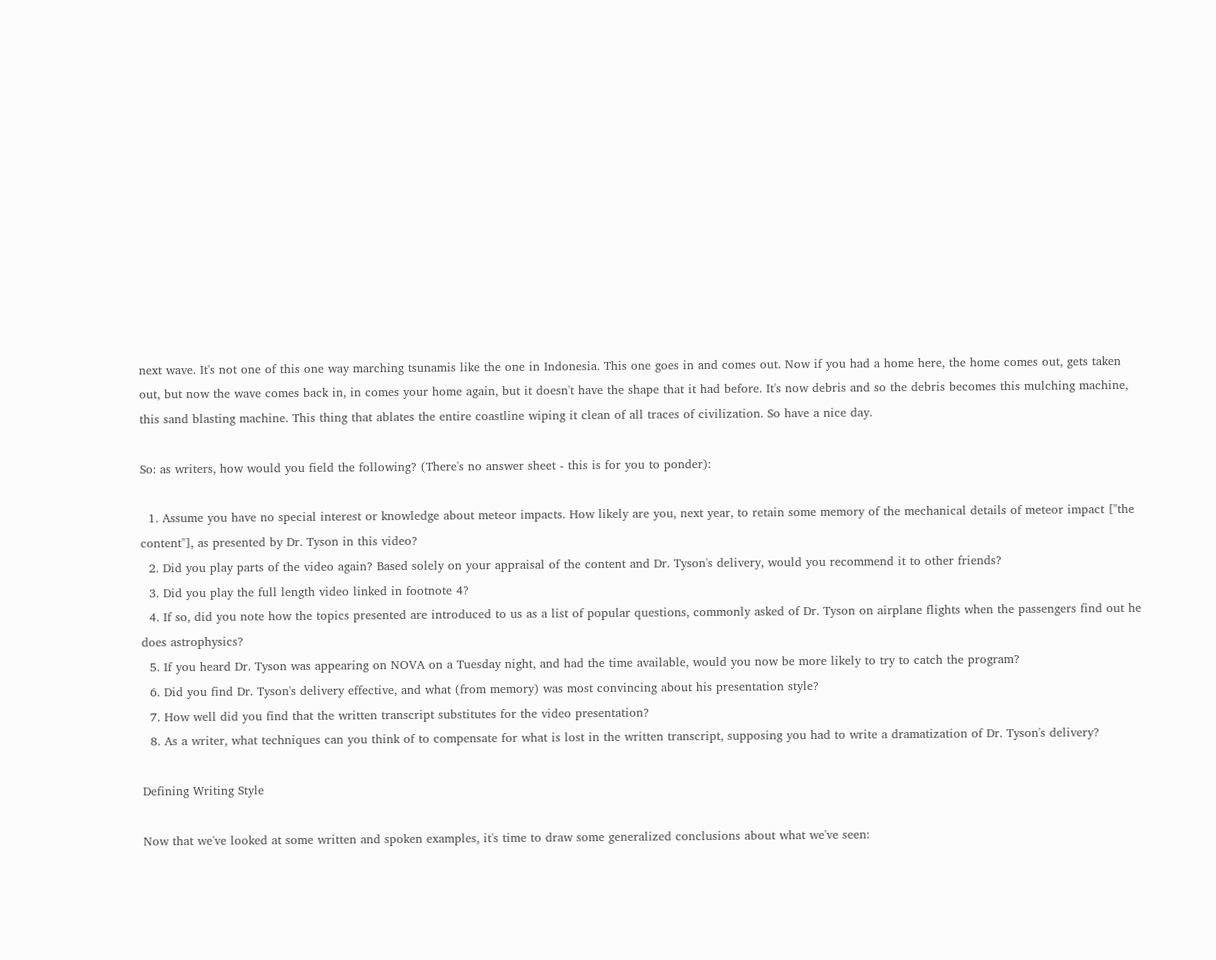next wave. It's not one of this one way marching tsunamis like the one in Indonesia. This one goes in and comes out. Now if you had a home here, the home comes out, gets taken out, but now the wave comes back in, in comes your home again, but it doesn't have the shape that it had before. It's now debris and so the debris becomes this mulching machine, this sand blasting machine. This thing that ablates the entire coastline wiping it clean of all traces of civilization. So have a nice day.

So: as writers, how would you field the following? (There's no answer sheet - this is for you to ponder):

  1. Assume you have no special interest or knowledge about meteor impacts. How likely are you, next year, to retain some memory of the mechanical details of meteor impact ["the content"], as presented by Dr. Tyson in this video?
  2. Did you play parts of the video again? Based solely on your appraisal of the content and Dr. Tyson's delivery, would you recommend it to other friends?
  3. Did you play the full length video linked in footnote 4?
  4. If so, did you note how the topics presented are introduced to us as a list of popular questions, commonly asked of Dr. Tyson on airplane flights when the passengers find out he does astrophysics?
  5. If you heard Dr. Tyson was appearing on NOVA on a Tuesday night, and had the time available, would you now be more likely to try to catch the program?
  6. Did you find Dr. Tyson's delivery effective, and what (from memory) was most convincing about his presentation style?
  7. How well did you find that the written transcript substitutes for the video presentation?
  8. As a writer, what techniques can you think of to compensate for what is lost in the written transcript, supposing you had to write a dramatization of Dr. Tyson's delivery?

Defining Writing Style

Now that we've looked at some written and spoken examples, it's time to draw some generalized conclusions about what we've seen: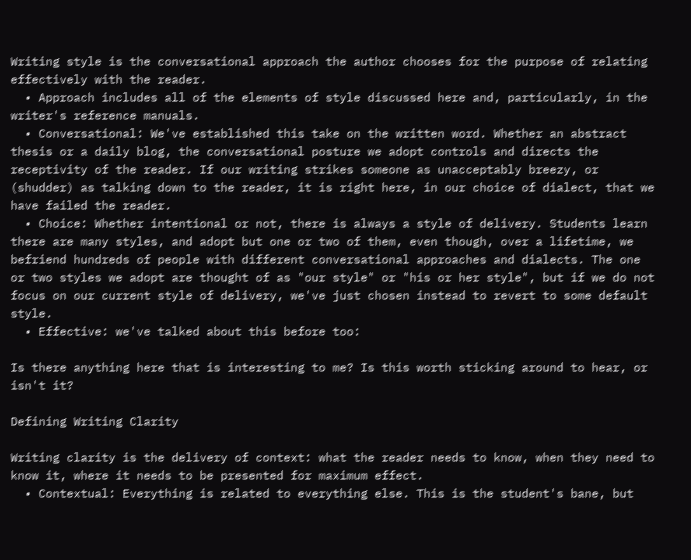Writing style is the conversational approach the author chooses for the purpose of relating effectively with the reader.
  • Approach includes all of the elements of style discussed here and, particularly, in the writer's reference manuals.
  • Conversational: We've established this take on the written word. Whether an abstract thesis or a daily blog, the conversational posture we adopt controls and directs the receptivity of the reader. If our writing strikes someone as unacceptably breezy, or (shudder) as talking down to the reader, it is right here, in our choice of dialect, that we have failed the reader.
  • Choice: Whether intentional or not, there is always a style of delivery. Students learn there are many styles, and adopt but one or two of them, even though, over a lifetime, we befriend hundreds of people with different conversational approaches and dialects. The one or two styles we adopt are thought of as "our style" or "his or her style", but if we do not focus on our current style of delivery, we've just chosen instead to revert to some default style.
  • Effective: we've talked about this before too:

Is there anything here that is interesting to me? Is this worth sticking around to hear, or isn't it?

Defining Writing Clarity

Writing clarity is the delivery of context: what the reader needs to know, when they need to know it, where it needs to be presented for maximum effect.
  • Contextual: Everything is related to everything else. This is the student's bane, but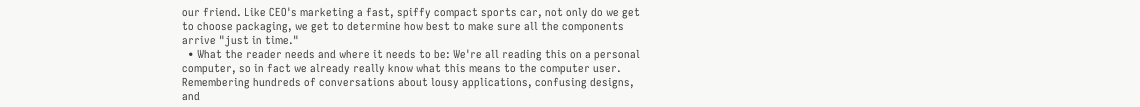our friend. Like CEO's marketing a fast, spiffy compact sports car, not only do we get to choose packaging, we get to determine how best to make sure all the components arrive "just in time."
  • What the reader needs and where it needs to be: We're all reading this on a personal computer, so in fact we already really know what this means to the computer user. Remembering hundreds of conversations about lousy applications, confusing designs, and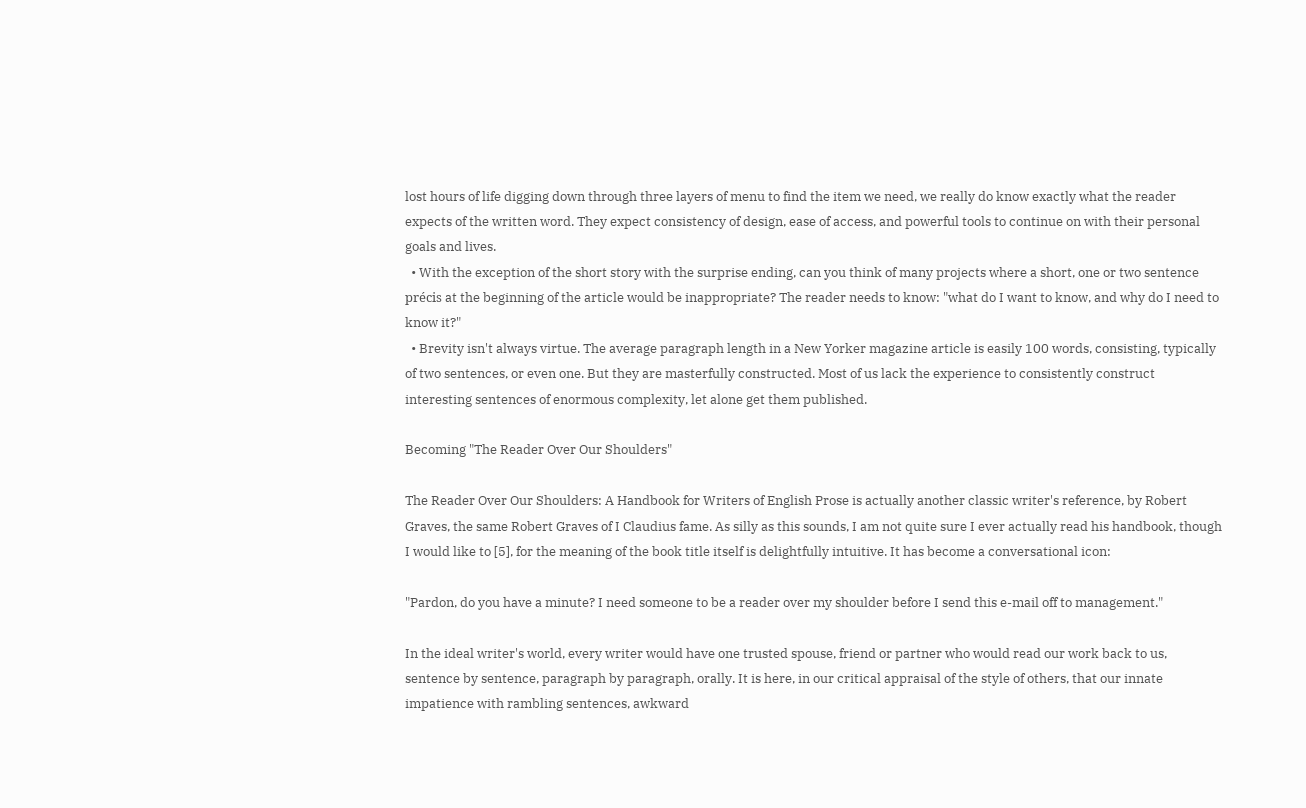lost hours of life digging down through three layers of menu to find the item we need, we really do know exactly what the reader expects of the written word. They expect consistency of design, ease of access, and powerful tools to continue on with their personal goals and lives.
  • With the exception of the short story with the surprise ending, can you think of many projects where a short, one or two sentence précis at the beginning of the article would be inappropriate? The reader needs to know: "what do I want to know, and why do I need to know it?"
  • Brevity isn't always virtue. The average paragraph length in a New Yorker magazine article is easily 100 words, consisting, typically of two sentences, or even one. But they are masterfully constructed. Most of us lack the experience to consistently construct interesting sentences of enormous complexity, let alone get them published.

Becoming "The Reader Over Our Shoulders"

The Reader Over Our Shoulders: A Handbook for Writers of English Prose is actually another classic writer's reference, by Robert Graves, the same Robert Graves of I Claudius fame. As silly as this sounds, I am not quite sure I ever actually read his handbook, though I would like to [5], for the meaning of the book title itself is delightfully intuitive. It has become a conversational icon:

"Pardon, do you have a minute? I need someone to be a reader over my shoulder before I send this e-mail off to management."

In the ideal writer's world, every writer would have one trusted spouse, friend or partner who would read our work back to us, sentence by sentence, paragraph by paragraph, orally. It is here, in our critical appraisal of the style of others, that our innate impatience with rambling sentences, awkward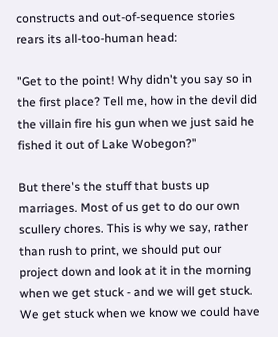constructs and out-of-sequence stories rears its all-too-human head:

"Get to the point! Why didn't you say so in the first place? Tell me, how in the devil did the villain fire his gun when we just said he fished it out of Lake Wobegon?"

But there's the stuff that busts up marriages. Most of us get to do our own scullery chores. This is why we say, rather than rush to print, we should put our project down and look at it in the morning when we get stuck - and we will get stuck. We get stuck when we know we could have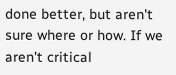done better, but aren't sure where or how. If we aren't critical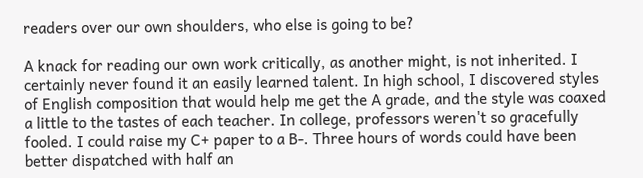readers over our own shoulders, who else is going to be?

A knack for reading our own work critically, as another might, is not inherited. I certainly never found it an easily learned talent. In high school, I discovered styles of English composition that would help me get the A grade, and the style was coaxed a little to the tastes of each teacher. In college, professors weren't so gracefully fooled. I could raise my C+ paper to a B-. Three hours of words could have been better dispatched with half an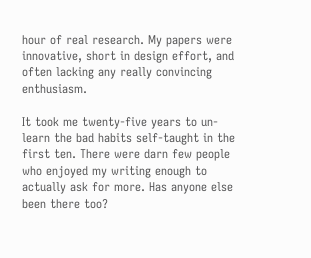hour of real research. My papers were innovative, short in design effort, and often lacking any really convincing enthusiasm.

It took me twenty-five years to un-learn the bad habits self-taught in the first ten. There were darn few people who enjoyed my writing enough to actually ask for more. Has anyone else been there too?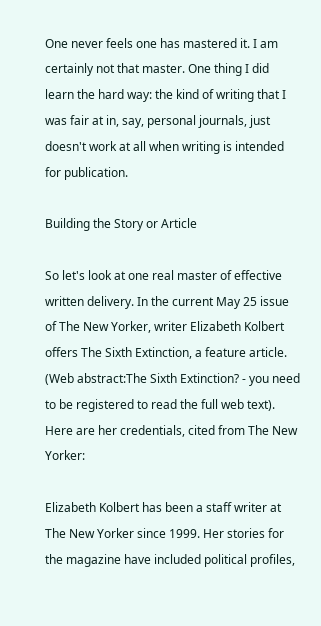One never feels one has mastered it. I am certainly not that master. One thing I did learn the hard way: the kind of writing that I was fair at in, say, personal journals, just doesn't work at all when writing is intended for publication.

Building the Story or Article

So let's look at one real master of effective written delivery. In the current May 25 issue of The New Yorker, writer Elizabeth Kolbert offers The Sixth Extinction, a feature article. (Web abstract:The Sixth Extinction? - you need to be registered to read the full web text). Here are her credentials, cited from The New Yorker:

Elizabeth Kolbert has been a staff writer at The New Yorker since 1999. Her stories for the magazine have included political profiles,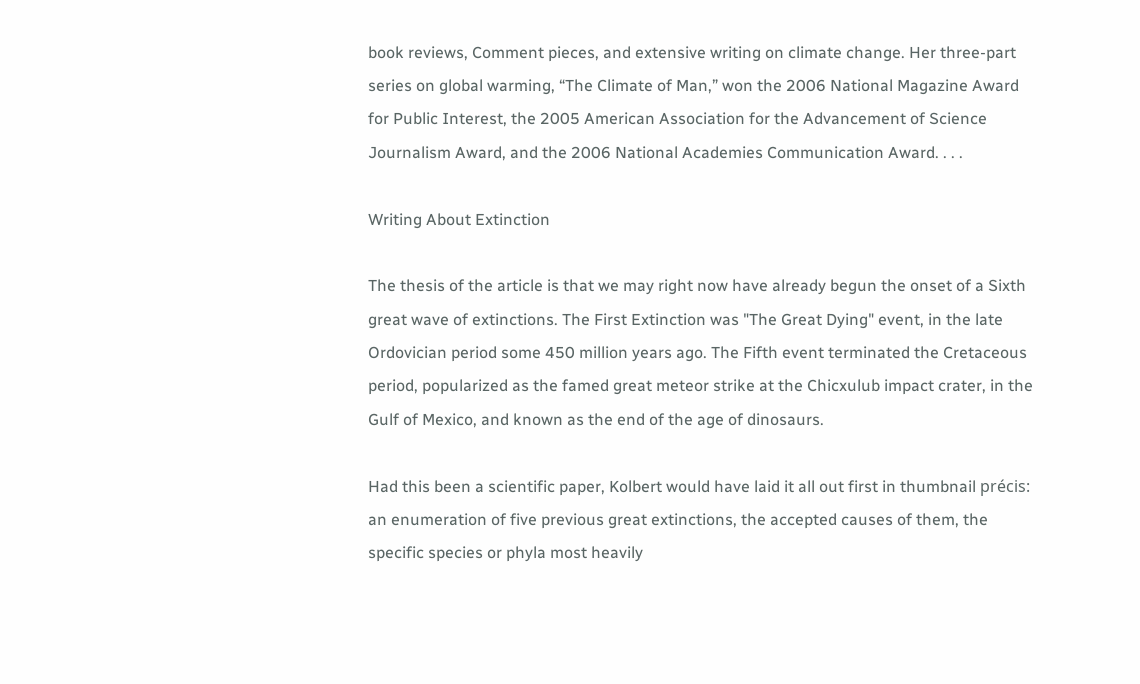book reviews, Comment pieces, and extensive writing on climate change. Her three-part series on global warming, “The Climate of Man,” won the 2006 National Magazine Award for Public Interest, the 2005 American Association for the Advancement of Science Journalism Award, and the 2006 National Academies Communication Award. . . .

Writing About Extinction

The thesis of the article is that we may right now have already begun the onset of a Sixth great wave of extinctions. The First Extinction was "The Great Dying" event, in the late Ordovician period some 450 million years ago. The Fifth event terminated the Cretaceous period, popularized as the famed great meteor strike at the Chicxulub impact crater, in the Gulf of Mexico, and known as the end of the age of dinosaurs.

Had this been a scientific paper, Kolbert would have laid it all out first in thumbnail précis: an enumeration of five previous great extinctions, the accepted causes of them, the specific species or phyla most heavily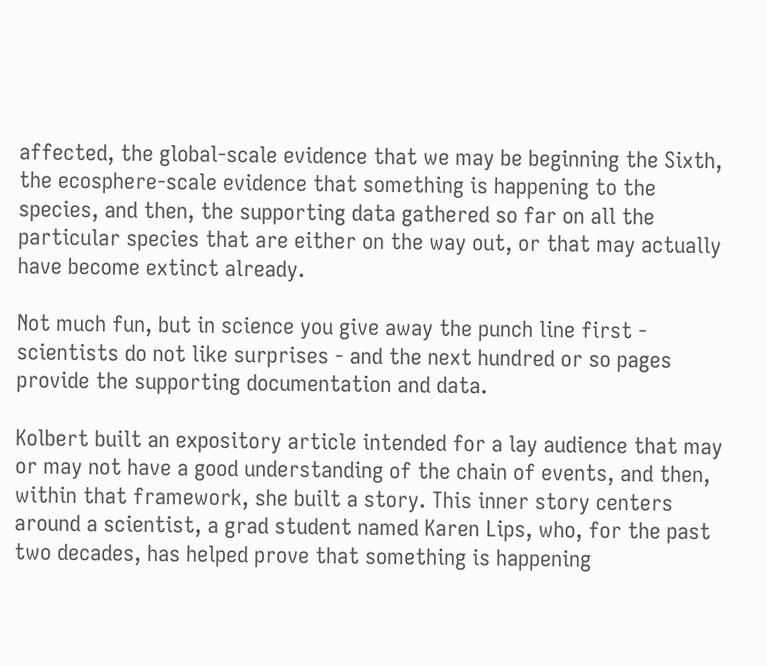affected, the global-scale evidence that we may be beginning the Sixth, the ecosphere-scale evidence that something is happening to the species, and then, the supporting data gathered so far on all the particular species that are either on the way out, or that may actually have become extinct already.

Not much fun, but in science you give away the punch line first - scientists do not like surprises - and the next hundred or so pages provide the supporting documentation and data.

Kolbert built an expository article intended for a lay audience that may or may not have a good understanding of the chain of events, and then, within that framework, she built a story. This inner story centers around a scientist, a grad student named Karen Lips, who, for the past two decades, has helped prove that something is happening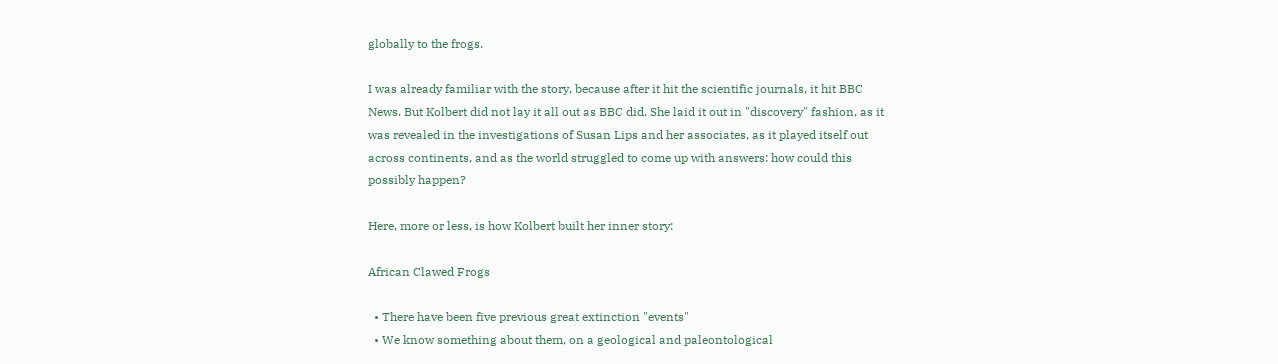globally to the frogs.

I was already familiar with the story, because after it hit the scientific journals, it hit BBC News. But Kolbert did not lay it all out as BBC did. She laid it out in "discovery" fashion, as it was revealed in the investigations of Susan Lips and her associates, as it played itself out across continents, and as the world struggled to come up with answers: how could this possibly happen?

Here, more or less, is how Kolbert built her inner story:

African Clawed Frogs

  • There have been five previous great extinction "events"
  • We know something about them, on a geological and paleontological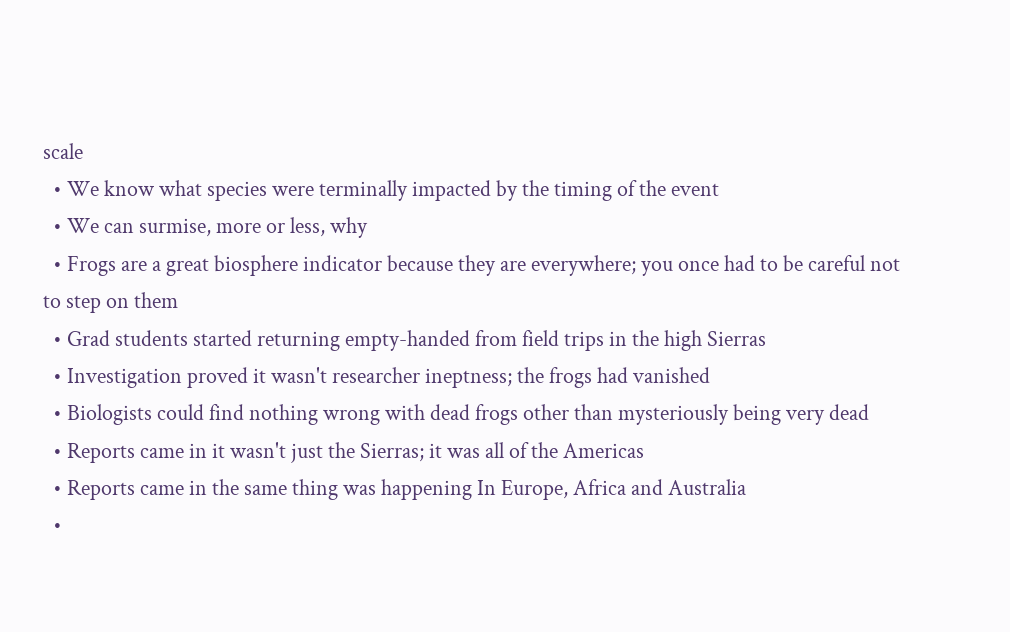scale
  • We know what species were terminally impacted by the timing of the event
  • We can surmise, more or less, why
  • Frogs are a great biosphere indicator because they are everywhere; you once had to be careful not to step on them
  • Grad students started returning empty-handed from field trips in the high Sierras
  • Investigation proved it wasn't researcher ineptness; the frogs had vanished
  • Biologists could find nothing wrong with dead frogs other than mysteriously being very dead
  • Reports came in it wasn't just the Sierras; it was all of the Americas
  • Reports came in the same thing was happening In Europe, Africa and Australia
  •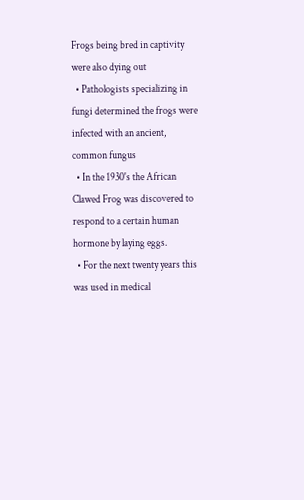Frogs being bred in captivity were also dying out
  • Pathologists specializing in fungi determined the frogs were infected with an ancient, common fungus
  • In the 1930's the African Clawed Frog was discovered to respond to a certain human hormone by laying eggs.
  • For the next twenty years this was used in medical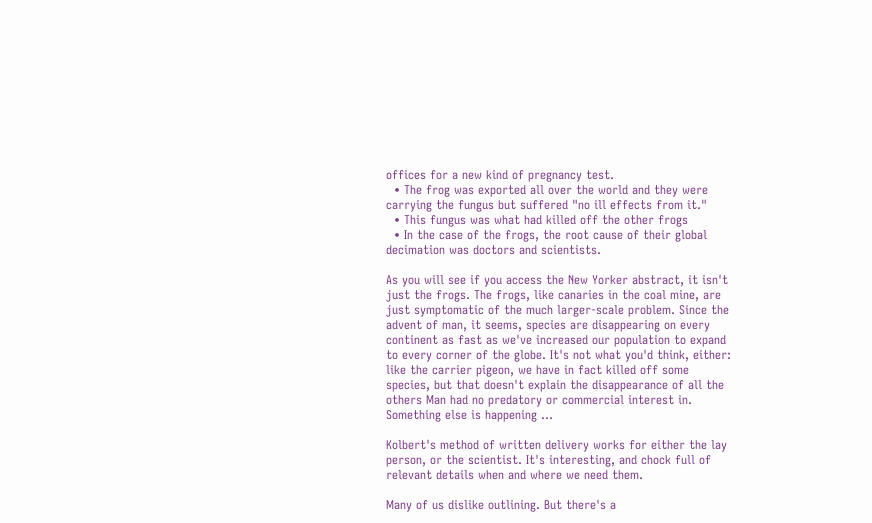offices for a new kind of pregnancy test.
  • The frog was exported all over the world and they were carrying the fungus but suffered "no ill effects from it."
  • This fungus was what had killed off the other frogs
  • In the case of the frogs, the root cause of their global decimation was doctors and scientists.

As you will see if you access the New Yorker abstract, it isn't just the frogs. The frogs, like canaries in the coal mine, are just symptomatic of the much larger-scale problem. Since the advent of man, it seems, species are disappearing on every continent as fast as we've increased our population to expand to every corner of the globe. It's not what you'd think, either: like the carrier pigeon, we have in fact killed off some species, but that doesn't explain the disappearance of all the others Man had no predatory or commercial interest in. Something else is happening ...

Kolbert's method of written delivery works for either the lay person, or the scientist. It's interesting, and chock full of relevant details when and where we need them.

Many of us dislike outlining. But there's a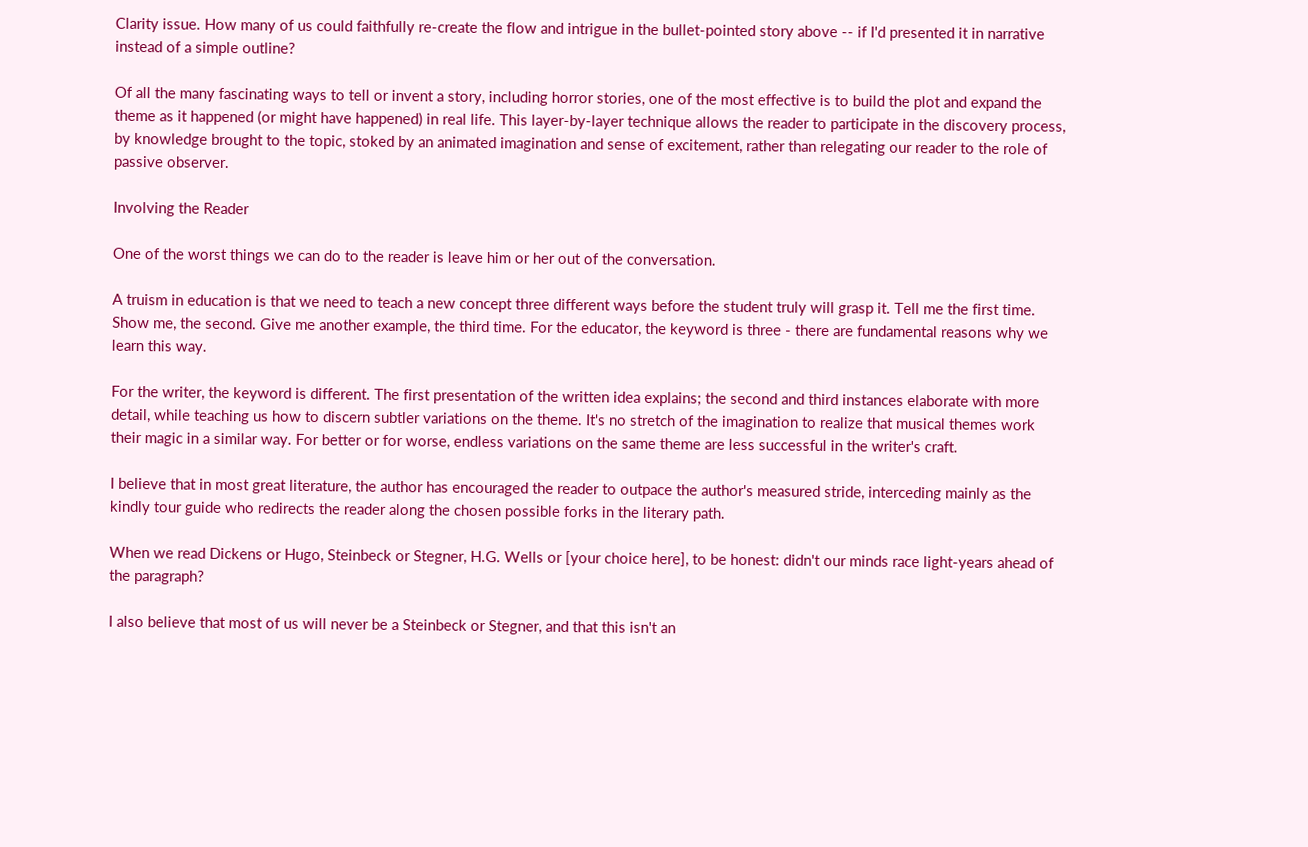Clarity issue. How many of us could faithfully re-create the flow and intrigue in the bullet-pointed story above -- if I'd presented it in narrative instead of a simple outline?

Of all the many fascinating ways to tell or invent a story, including horror stories, one of the most effective is to build the plot and expand the theme as it happened (or might have happened) in real life. This layer-by-layer technique allows the reader to participate in the discovery process, by knowledge brought to the topic, stoked by an animated imagination and sense of excitement, rather than relegating our reader to the role of passive observer.

Involving the Reader

One of the worst things we can do to the reader is leave him or her out of the conversation.

A truism in education is that we need to teach a new concept three different ways before the student truly will grasp it. Tell me the first time. Show me, the second. Give me another example, the third time. For the educator, the keyword is three - there are fundamental reasons why we learn this way.

For the writer, the keyword is different. The first presentation of the written idea explains; the second and third instances elaborate with more detail, while teaching us how to discern subtler variations on the theme. It's no stretch of the imagination to realize that musical themes work their magic in a similar way. For better or for worse, endless variations on the same theme are less successful in the writer's craft.

I believe that in most great literature, the author has encouraged the reader to outpace the author's measured stride, interceding mainly as the kindly tour guide who redirects the reader along the chosen possible forks in the literary path.

When we read Dickens or Hugo, Steinbeck or Stegner, H.G. Wells or [your choice here], to be honest: didn't our minds race light-years ahead of the paragraph?

I also believe that most of us will never be a Steinbeck or Stegner, and that this isn't an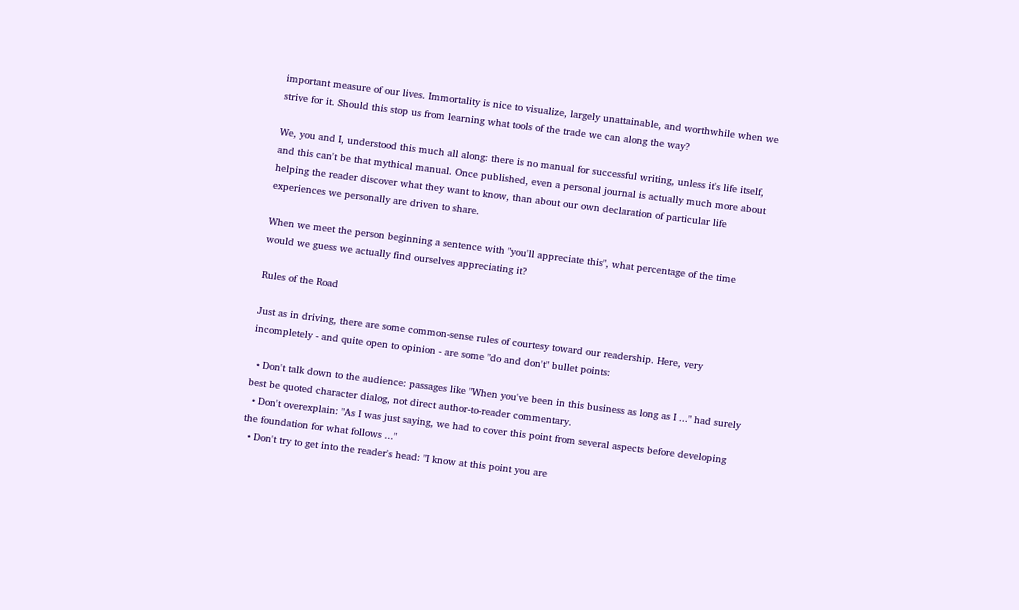important measure of our lives. Immortality is nice to visualize, largely unattainable, and worthwhile when we strive for it. Should this stop us from learning what tools of the trade we can along the way?

We, you and I, understood this much all along: there is no manual for successful writing, unless it's life itself, and this can't be that mythical manual. Once published, even a personal journal is actually much more about helping the reader discover what they want to know, than about our own declaration of particular life experiences we personally are driven to share.

When we meet the person beginning a sentence with "you'll appreciate this", what percentage of the time would we guess we actually find ourselves appreciating it?

Rules of the Road

Just as in driving, there are some common-sense rules of courtesy toward our readership. Here, very incompletely - and quite open to opinion - are some "do and don't" bullet points:

  • Don't talk down to the audience: passages like "When you've been in this business as long as I ..." had surely best be quoted character dialog, not direct author-to-reader commentary.
  • Don't overexplain: "As I was just saying, we had to cover this point from several aspects before developing the foundation for what follows ..."
  • Don't try to get into the reader's head: "I know at this point you are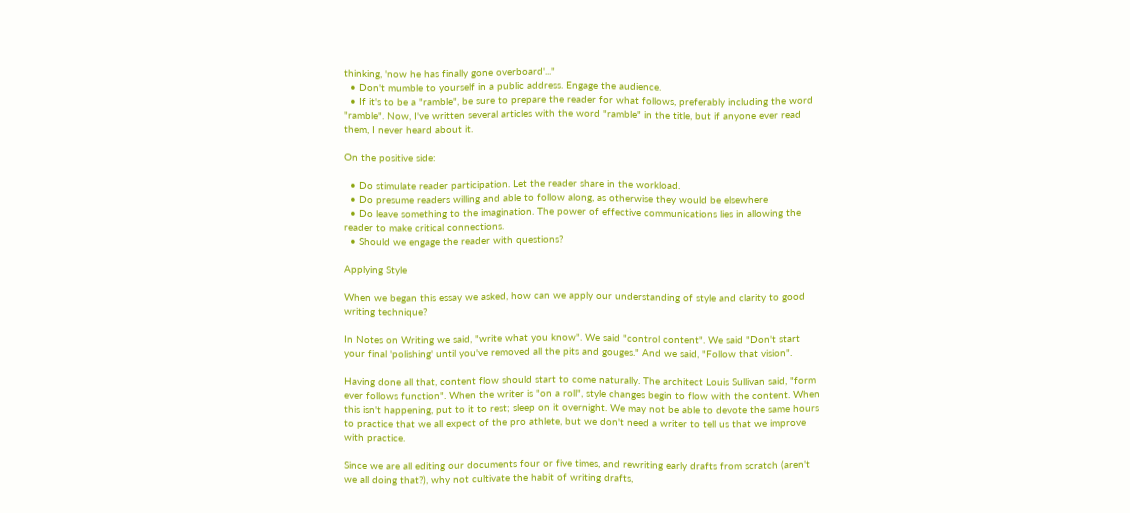thinking, 'now he has finally gone overboard'..."
  • Don't mumble to yourself in a public address. Engage the audience.
  • If it's to be a "ramble", be sure to prepare the reader for what follows, preferably including the word "ramble". Now, I've written several articles with the word "ramble" in the title, but if anyone ever read them, I never heard about it.

On the positive side:

  • Do stimulate reader participation. Let the reader share in the workload.
  • Do presume readers willing and able to follow along, as otherwise they would be elsewhere
  • Do leave something to the imagination. The power of effective communications lies in allowing the reader to make critical connections.
  • Should we engage the reader with questions?

Applying Style

When we began this essay we asked, how can we apply our understanding of style and clarity to good writing technique?

In Notes on Writing we said, "write what you know". We said "control content". We said "Don't start your final 'polishing' until you've removed all the pits and gouges." And we said, "Follow that vision".

Having done all that, content flow should start to come naturally. The architect Louis Sullivan said, "form ever follows function". When the writer is "on a roll", style changes begin to flow with the content. When this isn't happening, put to it to rest; sleep on it overnight. We may not be able to devote the same hours to practice that we all expect of the pro athlete, but we don't need a writer to tell us that we improve with practice.

Since we are all editing our documents four or five times, and rewriting early drafts from scratch (aren't we all doing that?), why not cultivate the habit of writing drafts,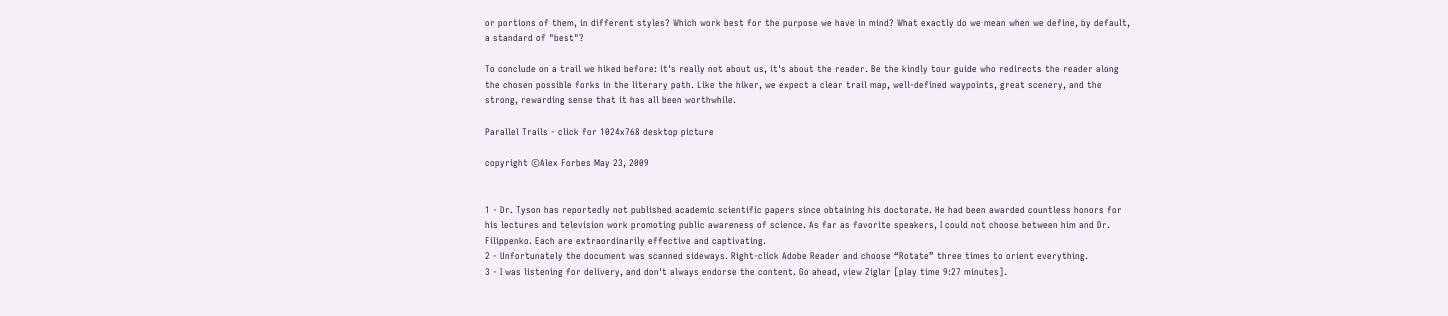or portions of them, in different styles? Which work best for the purpose we have in mind? What exactly do we mean when we define, by default, a standard of "best"?

To conclude on a trail we hiked before: it's really not about us, it's about the reader. Be the kindly tour guide who redirects the reader along the chosen possible forks in the literary path. Like the hiker, we expect a clear trail map, well-defined waypoints, great scenery, and the strong, rewarding sense that it has all been worthwhile.

Parallel Trails - click for 1024x768 desktop picture

copyright ©Alex Forbes May 23, 2009


1 - Dr. Tyson has reportedly not published academic scientific papers since obtaining his doctorate. He had been awarded countless honors for his lectures and television work promoting public awareness of science. As far as favorite speakers, I could not choose between him and Dr. Filippenko. Each are extraordinarily effective and captivating.
2 - Unfortunately the document was scanned sideways. Right-click Adobe Reader and choose “Rotate” three times to orient everything.
3 - I was listening for delivery, and don't always endorse the content. Go ahead, view Ziglar [play time 9:27 minutes].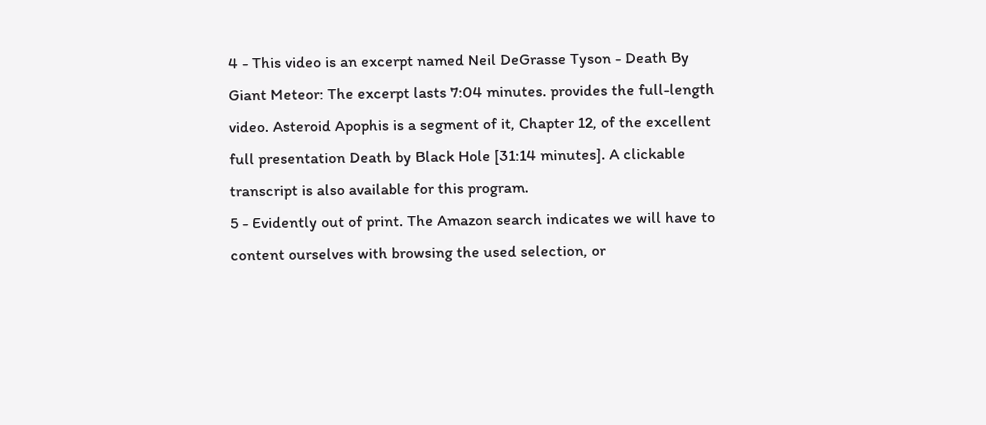4 - This video is an excerpt named Neil DeGrasse Tyson - Death By Giant Meteor: The excerpt lasts 7:04 minutes. provides the full-length video. Asteroid Apophis is a segment of it, Chapter 12, of the excellent full presentation Death by Black Hole [31:14 minutes]. A clickable transcript is also available for this program.
5 - Evidently out of print. The Amazon search indicates we will have to content ourselves with browsing the used selection, or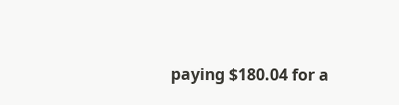paying $180.04 for a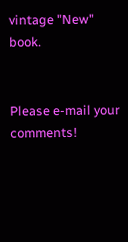vintage "New" book.


Please e-mail your comments!